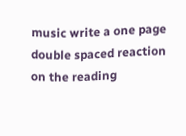music write a one page double spaced reaction on the reading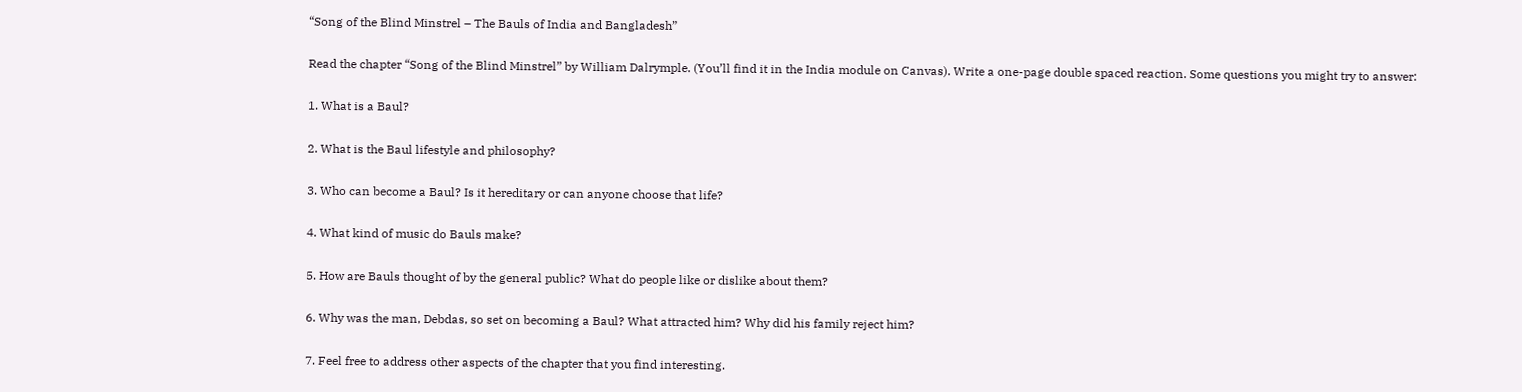“Song of the Blind Minstrel – The Bauls of India and Bangladesh”

Read the chapter “Song of the Blind Minstrel” by William Dalrymple. (You’ll find it in the India module on Canvas). Write a one-page double spaced reaction. Some questions you might try to answer:

1. What is a Baul?

2. What is the Baul lifestyle and philosophy?

3. Who can become a Baul? Is it hereditary or can anyone choose that life?

4. What kind of music do Bauls make?

5. How are Bauls thought of by the general public? What do people like or dislike about them?

6. Why was the man, Debdas, so set on becoming a Baul? What attracted him? Why did his family reject him?

7. Feel free to address other aspects of the chapter that you find interesting.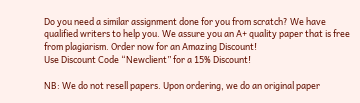Do you need a similar assignment done for you from scratch? We have qualified writers to help you. We assure you an A+ quality paper that is free from plagiarism. Order now for an Amazing Discount!
Use Discount Code “Newclient” for a 15% Discount!

NB: We do not resell papers. Upon ordering, we do an original paper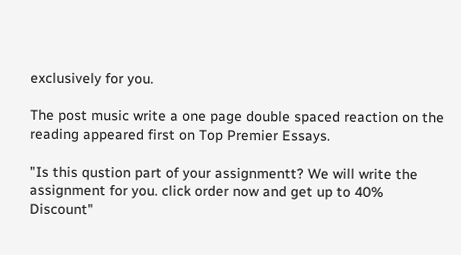exclusively for you.

The post music write a one page double spaced reaction on the reading appeared first on Top Premier Essays.

"Is this qustion part of your assignmentt? We will write the assignment for you. click order now and get up to 40% Discount"